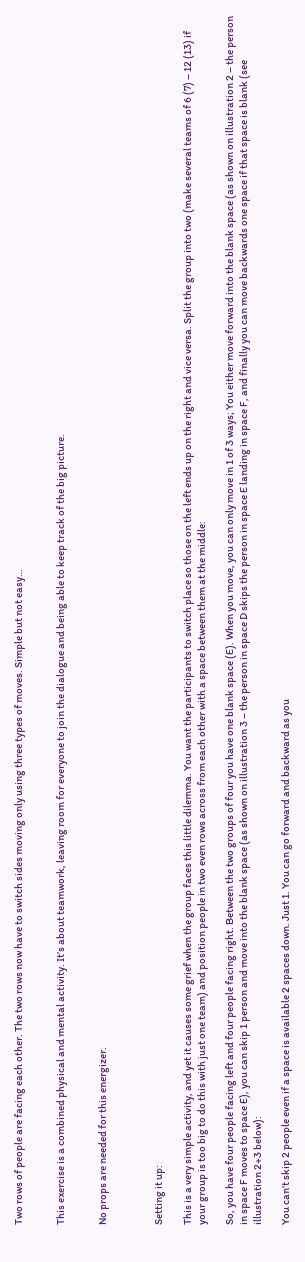Two rows of people are facing each other. The two rows now have to switch sides moving only using three types of moves. Simple but not easy…


This exercise is a combined physical and mental activity. It’s about teamwork, leaving room for everyone to join the dialogue and being able to keep track of the big picture.


No props are needed for this energizer.



Setting it up:

This is a very simple activity, and yet it causes some grief when the group faces this little dilemma. You want the participants to switch place so those on the left ends up on the right and vice versa. Split the group into two (make several teams of 6 (7) – 12 (13) if your group is too big to do this with just one team) and position people in two even rows across from each other with a space between them at the middle:

So, you have four people facing left and four people facing right. Between the two groups of four you have one blank space (E). When you move, you can only move in 1 of 3 ways; You either move forward into the blank space (as shown on illustration 2 – the person in space F moves to space E), you can skip 1 person and move into the blank space (as shown on illustration 3 – the person in space D skips the person in space E landing in space F, and finally you can move backwards one space if that space is blank (see illustration 2+3 below):

You can’t skip 2 people even if a space is available 2 spaces down. Just 1. You can go forward and backward as you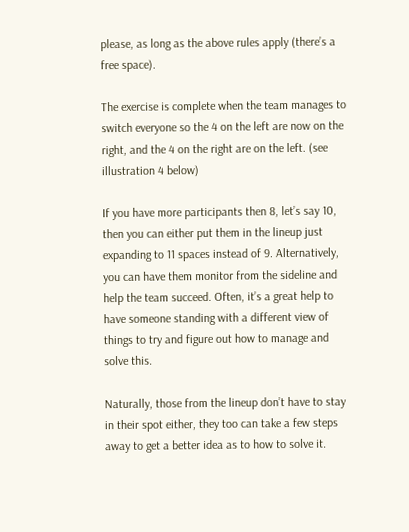please, as long as the above rules apply (there’s a free space).

The exercise is complete when the team manages to switch everyone so the 4 on the left are now on the right, and the 4 on the right are on the left. (see illustration 4 below)

If you have more participants then 8, let’s say 10, then you can either put them in the lineup just expanding to 11 spaces instead of 9. Alternatively, you can have them monitor from the sideline and help the team succeed. Often, it’s a great help to have someone standing with a different view of things to try and figure out how to manage and solve this.

Naturally, those from the lineup don’t have to stay in their spot either, they too can take a few steps away to get a better idea as to how to solve it.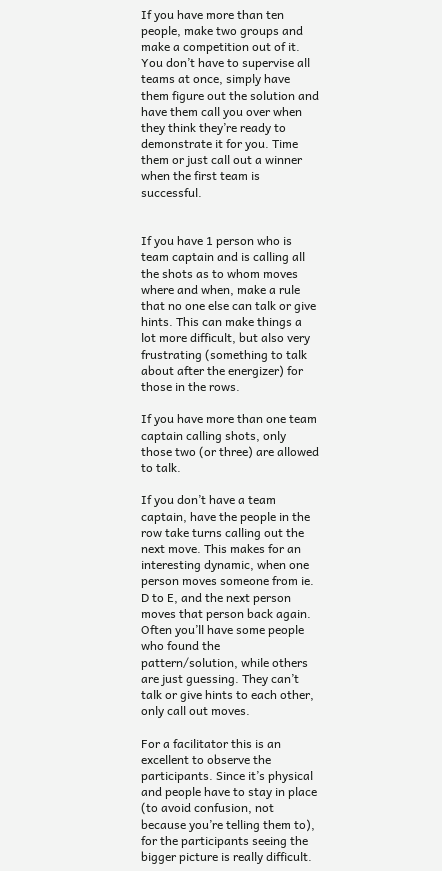If you have more than ten people, make two groups and make a competition out of it. You don’t have to supervise all teams at once, simply have them figure out the solution and have them call you over when they think they’re ready to demonstrate it for you. Time them or just call out a winner when the first team is successful.


If you have 1 person who is team captain and is calling all the shots as to whom moves where and when, make a rule that no one else can talk or give hints. This can make things a lot more difficult, but also very frustrating (something to talk about after the energizer) for those in the rows.

If you have more than one team captain calling shots, only those two (or three) are allowed to talk.

If you don’t have a team captain, have the people in the row take turns calling out the next move. This makes for an interesting dynamic, when one person moves someone from ie. D to E, and the next person moves that person back again. Often you’ll have some people who found the pattern/solution, while others are just guessing. They can’t talk or give hints to each other, only call out moves.

For a facilitator this is an excellent to observe the participants. Since it’s physical and people have to stay in place (to avoid confusion, not because you’re telling them to), for the participants seeing the bigger picture is really difficult.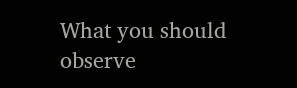What you should observe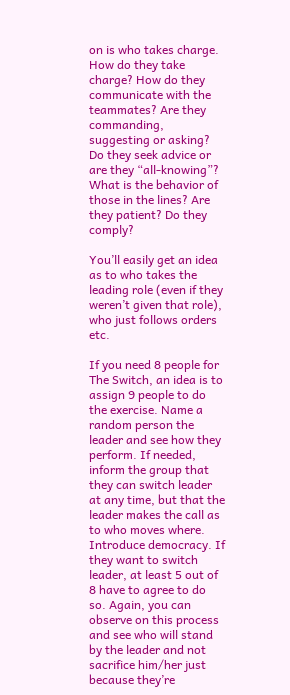on is who takes charge. How do they take charge? How do they communicate with the teammates? Are they commanding, suggesting or asking? Do they seek advice or are they “all-knowing”? What is the behavior of those in the lines? Are they patient? Do they comply?

You’ll easily get an idea as to who takes the leading role (even if they weren’t given that role), who just follows orders etc.

If you need 8 people for The Switch, an idea is to assign 9 people to do the exercise. Name a random person the leader and see how they perform. If needed, inform the group that they can switch leader at any time, but that the leader makes the call as to who moves where. Introduce democracy. If they want to switch leader, at least 5 out of 8 have to agree to do so. Again, you can observe on this process and see who will stand by the leader and not sacrifice him/her just because they’re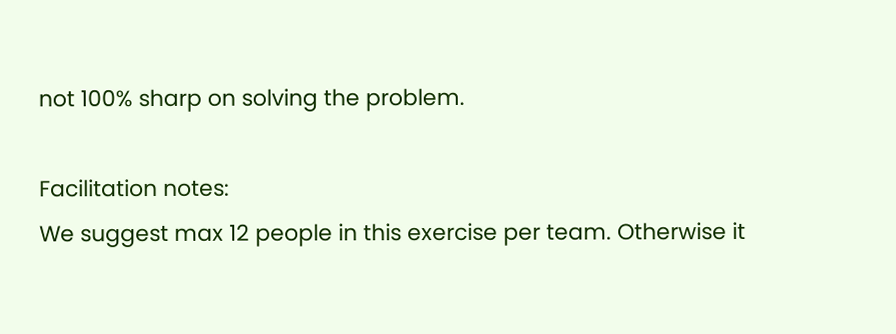not 100% sharp on solving the problem.

Facilitation notes:
We suggest max 12 people in this exercise per team. Otherwise it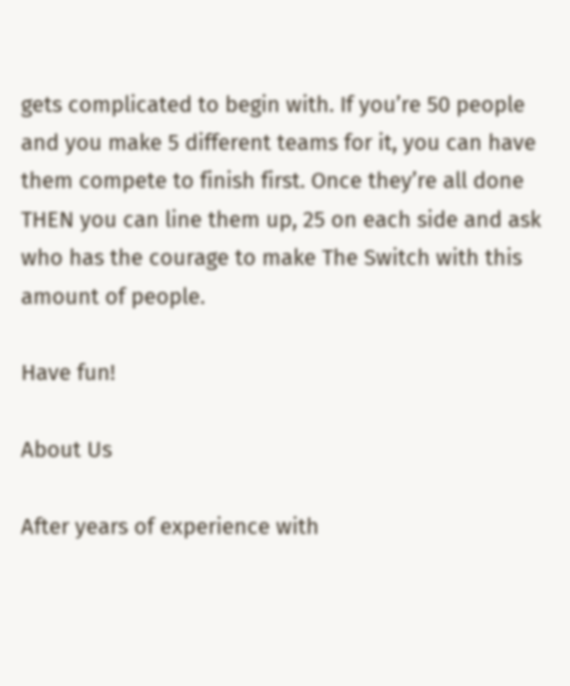gets complicated to begin with. If you’re 50 people and you make 5 different teams for it, you can have them compete to finish first. Once they’re all done THEN you can line them up, 25 on each side and ask who has the courage to make The Switch with this amount of people.

Have fun!

About Us

After years of experience with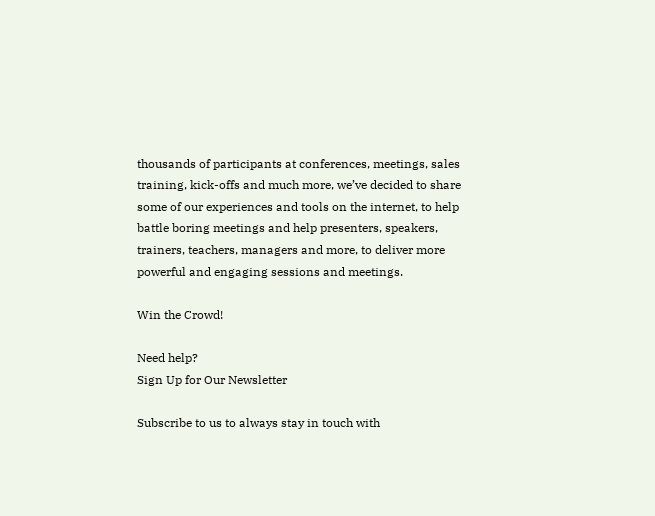thousands of participants at conferences, meetings, sales training, kick-offs and much more, we’ve decided to share some of our experiences and tools on the internet, to help battle boring meetings and help presenters, speakers, trainers, teachers, managers and more, to deliver more powerful and engaging sessions and meetings.

Win the Crowd!

Need help?
Sign Up for Our Newsletter

Subscribe to us to always stay in touch with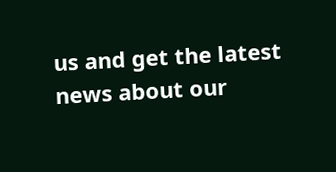us and get the latest news about our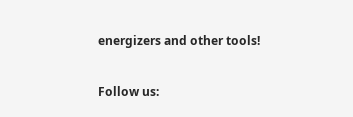energizers and other tools!

Follow us: